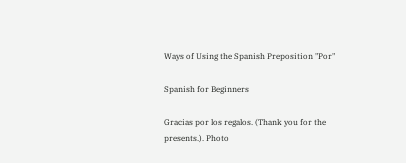Ways of Using the Spanish Preposition "Por"

Spanish for Beginners

Gracias por los regalos. (Thank you for the presents.). Photo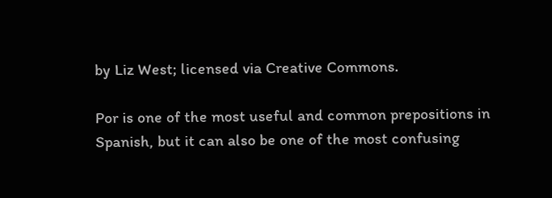by Liz West; licensed via Creative Commons.

Por is one of the most useful and common prepositions in Spanish, but it can also be one of the most confusing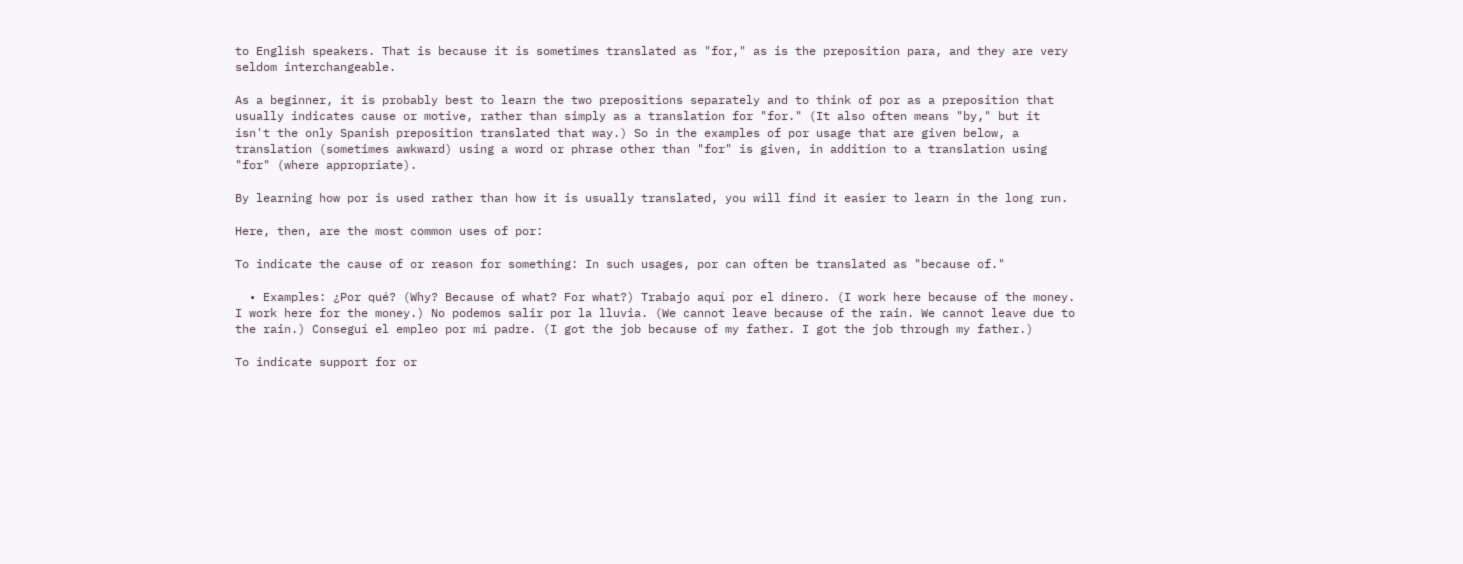to English speakers. That is because it is sometimes translated as "for," as is the preposition para, and they are very seldom interchangeable.

As a beginner, it is probably best to learn the two prepositions separately and to think of por as a preposition that usually indicates cause or motive, rather than simply as a translation for "for." (It also often means "by," but it isn't the only Spanish preposition translated that way.) So in the examples of por usage that are given below, a translation (sometimes awkward) using a word or phrase other than "for" is given, in addition to a translation using "for" (where appropriate).

By learning how por is used rather than how it is usually translated, you will find it easier to learn in the long run.

Here, then, are the most common uses of por:

To indicate the cause of or reason for something: In such usages, por can often be translated as "because of."

  • Examples: ¿Por qué? (Why? Because of what? For what?) Trabajo aquí por el dinero. (I work here because of the money. I work here for the money.) No podemos salir por la lluvia. (We cannot leave because of the rain. We cannot leave due to the rain.) Conseguí el empleo por mi padre. (I got the job because of my father. I got the job through my father.)

To indicate support for or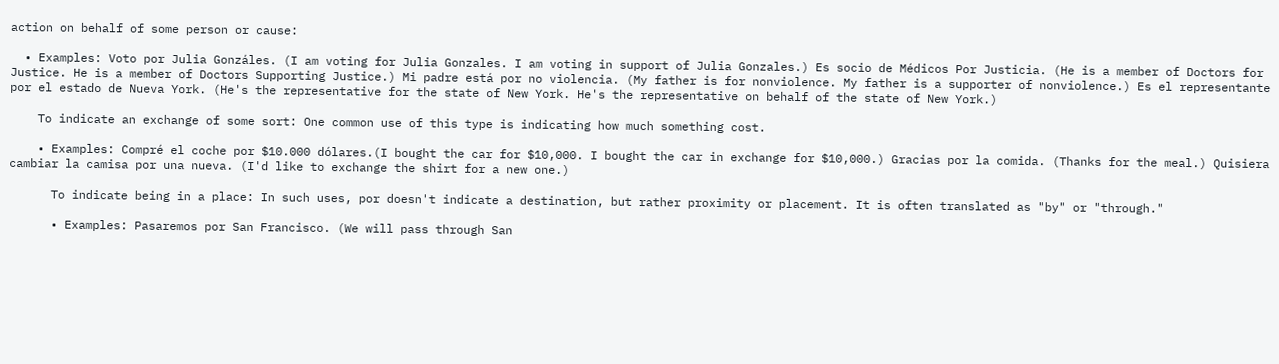action on behalf of some person or cause:

  • Examples: Voto por Julia Gonzáles. (I am voting for Julia Gonzales. I am voting in support of Julia Gonzales.) Es socio de Médicos Por Justicia. (He is a member of Doctors for Justice. He is a member of Doctors Supporting Justice.) Mi padre está por no violencia. (My father is for nonviolence. My father is a supporter of nonviolence.) Es el representante por el estado de Nueva York. (He's the representative for the state of New York. He's the representative on behalf of the state of New York.)

    To indicate an exchange of some sort: One common use of this type is indicating how much something cost.

    • Examples: Compré el coche por $10.000 dólares.(I bought the car for $10,000. I bought the car in exchange for $10,000.) Gracias por la comida. (Thanks for the meal.) Quisiera cambiar la camisa por una nueva. (I'd like to exchange the shirt for a new one.)

      To indicate being in a place: In such uses, por doesn't indicate a destination, but rather proximity or placement. It is often translated as "by" or "through."

      • Examples: Pasaremos por San Francisco. (We will pass through San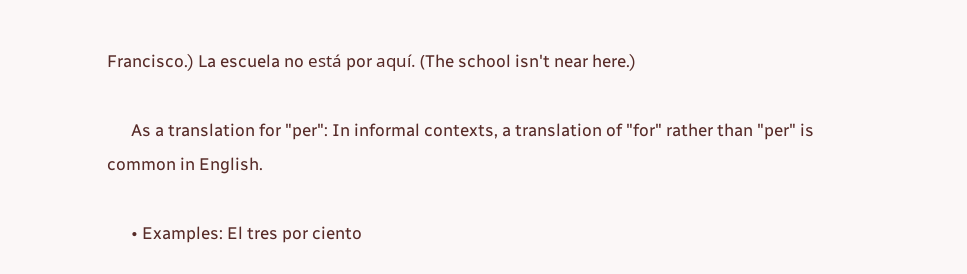Francisco.) La escuela no está por aquí. (The school isn't near here.)

      As a translation for "per": In informal contexts, a translation of "for" rather than "per" is common in English.

      • Examples: El tres por ciento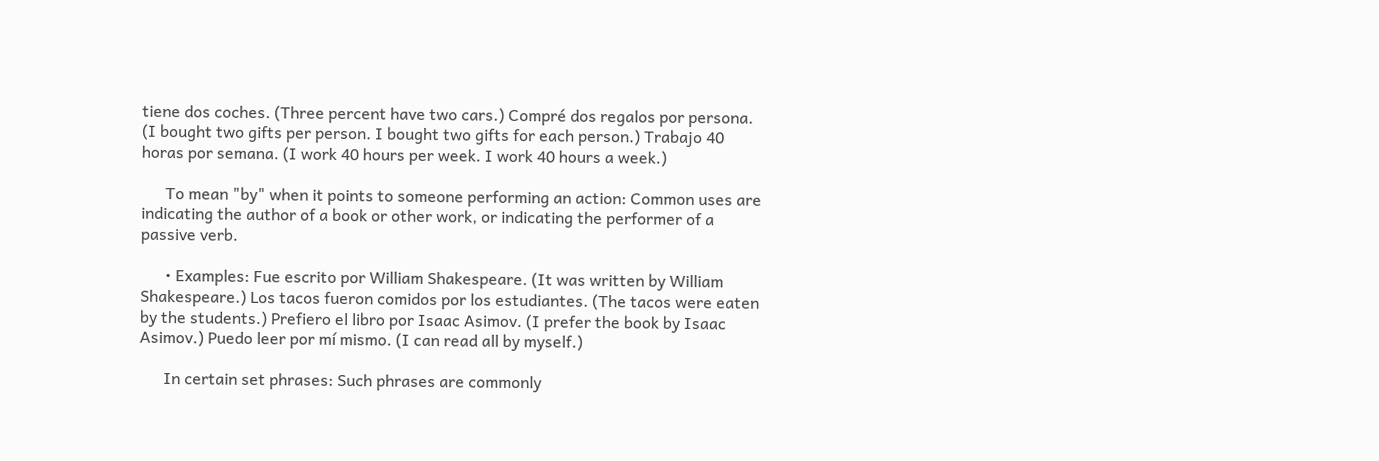tiene dos coches. (Three percent have two cars.) Compré dos regalos por persona. (I bought two gifts per person. I bought two gifts for each person.) Trabajo 40 horas por semana. (I work 40 hours per week. I work 40 hours a week.)

      To mean "by" when it points to someone performing an action: Common uses are indicating the author of a book or other work, or indicating the performer of a passive verb.

      • Examples: Fue escrito por William Shakespeare. (It was written by William Shakespeare.) Los tacos fueron comidos por los estudiantes. (The tacos were eaten by the students.) Prefiero el libro por Isaac Asimov. (I prefer the book by Isaac Asimov.) Puedo leer por mí mismo. (I can read all by myself.)

      In certain set phrases: Such phrases are commonly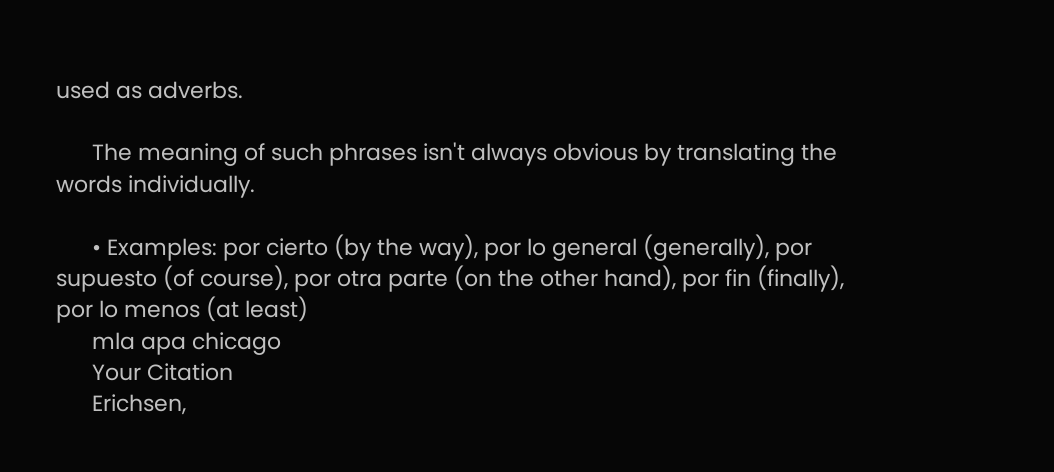used as adverbs.

      The meaning of such phrases isn't always obvious by translating the words individually.

      • Examples: por cierto (by the way), por lo general (generally), por supuesto (of course), por otra parte (on the other hand), por fin (finally), por lo menos (at least)
      mla apa chicago
      Your Citation
      Erichsen,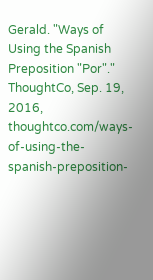Gerald. "Ways of Using the Spanish Preposition "Por"." ThoughtCo, Sep. 19, 2016, thoughtco.com/ways-of-using-the-spanish-preposition-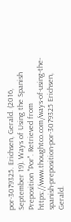por-3079325. Erichsen, Gerald. (2016, September 19). Ways of Using the Spanish Preposition "Por". Retrieved from https://www.thoughtco.com/ways-of-using-the-spanish-preposition-por-3079325 Erichsen, Gerald.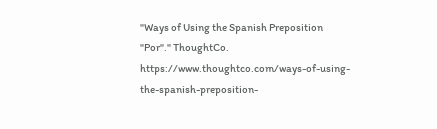"Ways of Using the Spanish Preposition "Por"." ThoughtCo. https://www.thoughtco.com/ways-of-using-the-spanish-preposition-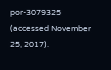por-3079325 (accessed November 25, 2017).